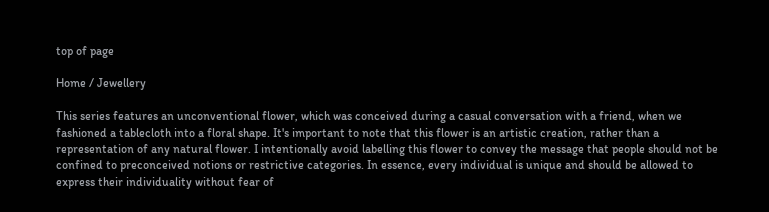top of page

Home / Jewellery

This series features an unconventional flower, which was conceived during a casual conversation with a friend, when we fashioned a tablecloth into a floral shape. It's important to note that this flower is an artistic creation, rather than a representation of any natural flower. I intentionally avoid labelling this flower to convey the message that people should not be confined to preconceived notions or restrictive categories. In essence, every individual is unique and should be allowed to express their individuality without fear of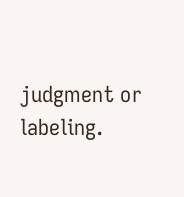judgment or labeling.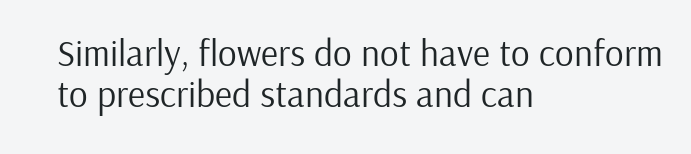Similarly, flowers do not have to conform to prescribed standards and can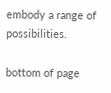embody a range of possibilities.

bottom of page